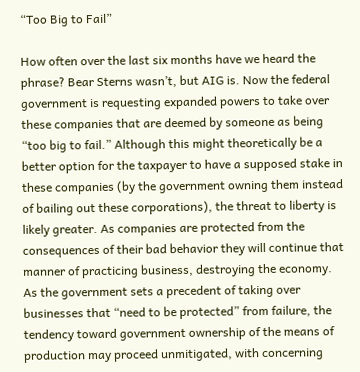“Too Big to Fail”

How often over the last six months have we heard the phrase? Bear Sterns wasn’t, but AIG is. Now the federal government is requesting expanded powers to take over these companies that are deemed by someone as being “too big to fail.” Although this might theoretically be a better option for the taxpayer to have a supposed stake in these companies (by the government owning them instead of bailing out these corporations), the threat to liberty is likely greater. As companies are protected from the consequences of their bad behavior they will continue that manner of practicing business, destroying the economy. As the government sets a precedent of taking over businesses that “need to be protected” from failure, the tendency toward government ownership of the means of production may proceed unmitigated, with concerning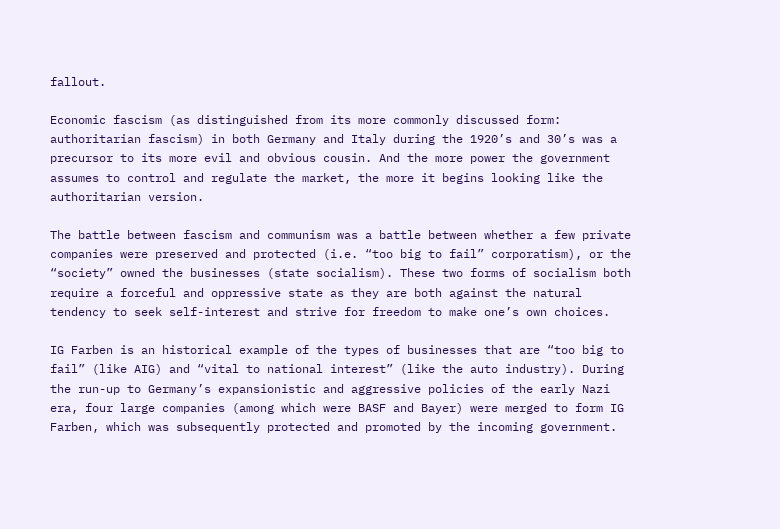fallout.

Economic fascism (as distinguished from its more commonly discussed form: authoritarian fascism) in both Germany and Italy during the 1920’s and 30’s was a precursor to its more evil and obvious cousin. And the more power the government assumes to control and regulate the market, the more it begins looking like the authoritarian version.

The battle between fascism and communism was a battle between whether a few private companies were preserved and protected (i.e. “too big to fail” corporatism), or the “society” owned the businesses (state socialism). These two forms of socialism both require a forceful and oppressive state as they are both against the natural tendency to seek self-interest and strive for freedom to make one’s own choices.

IG Farben is an historical example of the types of businesses that are “too big to fail” (like AIG) and “vital to national interest” (like the auto industry). During the run-up to Germany’s expansionistic and aggressive policies of the early Nazi era, four large companies (among which were BASF and Bayer) were merged to form IG Farben, which was subsequently protected and promoted by the incoming government.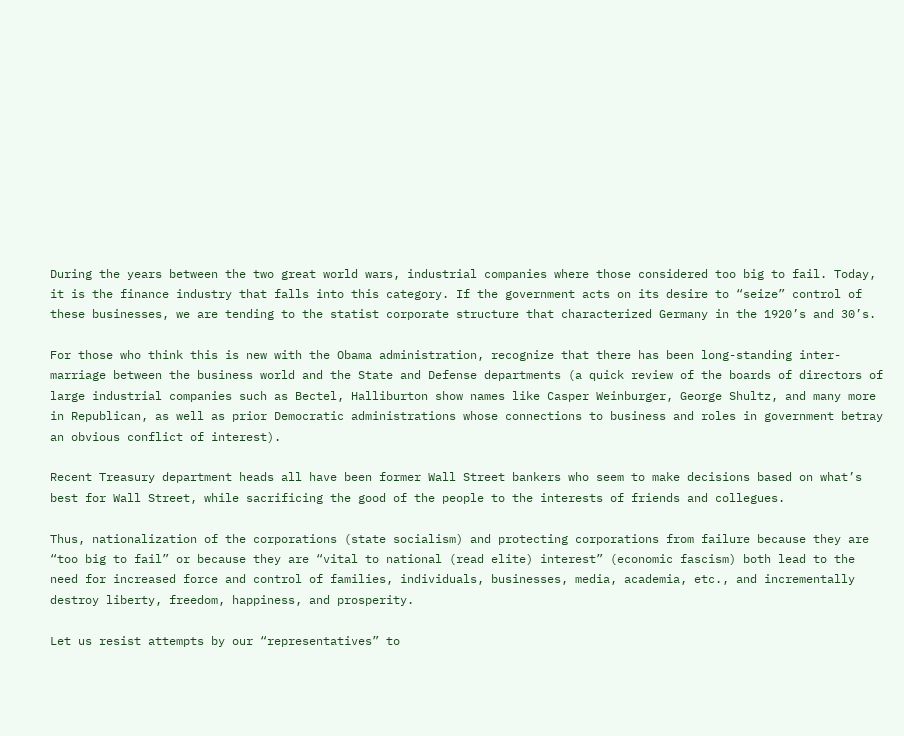During the years between the two great world wars, industrial companies where those considered too big to fail. Today, it is the finance industry that falls into this category. If the government acts on its desire to “seize” control of these businesses, we are tending to the statist corporate structure that characterized Germany in the 1920’s and 30’s.

For those who think this is new with the Obama administration, recognize that there has been long-standing inter-marriage between the business world and the State and Defense departments (a quick review of the boards of directors of large industrial companies such as Bectel, Halliburton show names like Casper Weinburger, George Shultz, and many more in Republican, as well as prior Democratic administrations whose connections to business and roles in government betray an obvious conflict of interest).

Recent Treasury department heads all have been former Wall Street bankers who seem to make decisions based on what’s best for Wall Street, while sacrificing the good of the people to the interests of friends and collegues.

Thus, nationalization of the corporations (state socialism) and protecting corporations from failure because they are “too big to fail” or because they are “vital to national (read elite) interest” (economic fascism) both lead to the need for increased force and control of families, individuals, businesses, media, academia, etc., and incrementally destroy liberty, freedom, happiness, and prosperity.

Let us resist attempts by our “representatives” to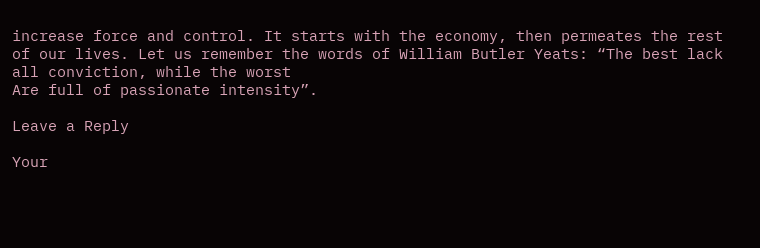increase force and control. It starts with the economy, then permeates the rest of our lives. Let us remember the words of William Butler Yeats: “The best lack all conviction, while the worst
Are full of passionate intensity”.

Leave a Reply

Your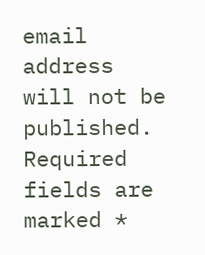email address will not be published. Required fields are marked *